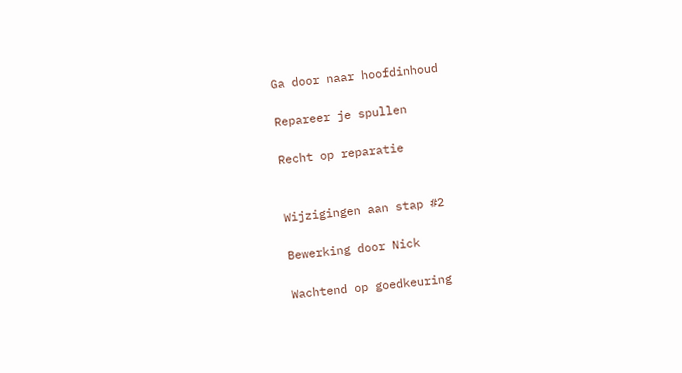Ga door naar hoofdinhoud

Repareer je spullen

Recht op reparatie


Wijzigingen aan stap #2

Bewerking door Nick

Wachtend op goedkeuring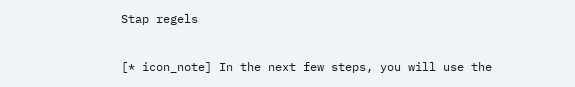Stap regels

[* icon_note] In the next few steps, you will use the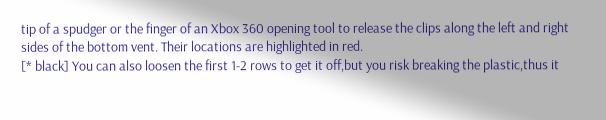tip of a spudger or the finger of an Xbox 360 opening tool to release the clips along the left and right sides of the bottom vent. Their locations are highlighted in red.
[* black] You can also loosen the first 1-2 rows to get it off,but you risk breaking the plastic,thus it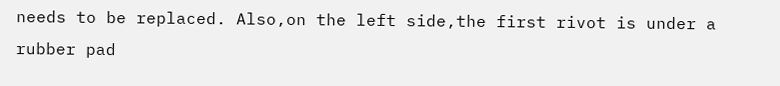needs to be replaced. Also,on the left side,the first rivot is under a rubber pad